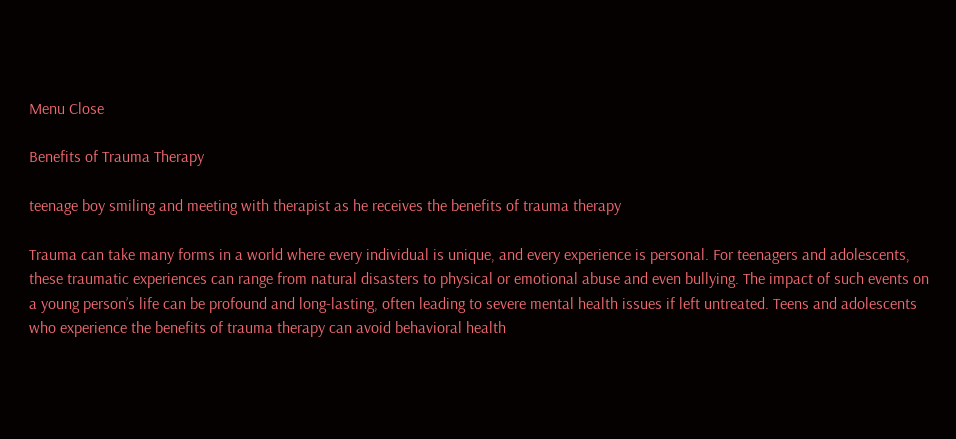Menu Close

Benefits of Trauma Therapy

teenage boy smiling and meeting with therapist as he receives the benefits of trauma therapy

Trauma can take many forms in a world where every individual is unique, and every experience is personal. For teenagers and adolescents, these traumatic experiences can range from natural disasters to physical or emotional abuse and even bullying. The impact of such events on a young person’s life can be profound and long-lasting, often leading to severe mental health issues if left untreated. Teens and adolescents who experience the benefits of trauma therapy can avoid behavioral health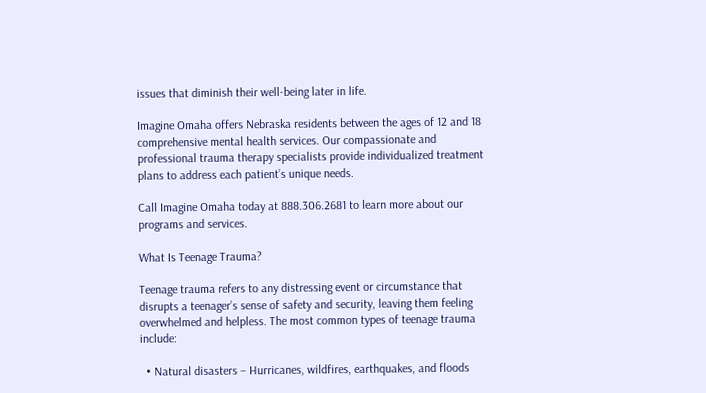issues that diminish their well-being later in life.

Imagine Omaha offers Nebraska residents between the ages of 12 and 18 comprehensive mental health services. Our compassionate and professional trauma therapy specialists provide individualized treatment plans to address each patient’s unique needs.

Call Imagine Omaha today at 888.306.2681 to learn more about our programs and services.

What Is Teenage Trauma?

Teenage trauma refers to any distressing event or circumstance that disrupts a teenager’s sense of safety and security, leaving them feeling overwhelmed and helpless. The most common types of teenage trauma include:

  • Natural disasters – Hurricanes, wildfires, earthquakes, and floods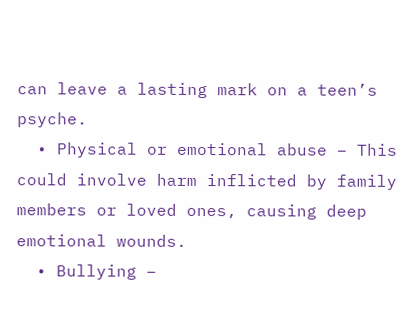can leave a lasting mark on a teen’s psyche.
  • Physical or emotional abuse – This could involve harm inflicted by family members or loved ones, causing deep emotional wounds.
  • Bullying –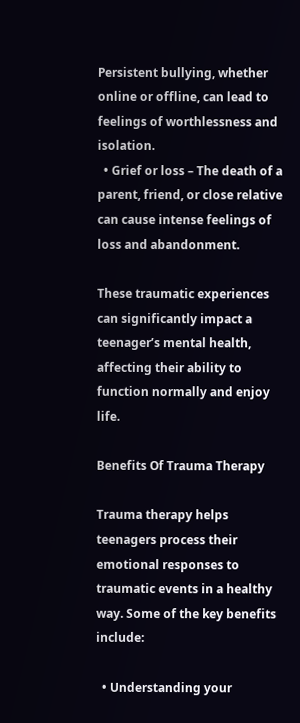Persistent bullying, whether online or offline, can lead to feelings of worthlessness and isolation.
  • Grief or loss – The death of a parent, friend, or close relative can cause intense feelings of loss and abandonment.

These traumatic experiences can significantly impact a teenager’s mental health, affecting their ability to function normally and enjoy life.

Benefits Of Trauma Therapy

Trauma therapy helps teenagers process their emotional responses to traumatic events in a healthy way. Some of the key benefits include:

  • Understanding your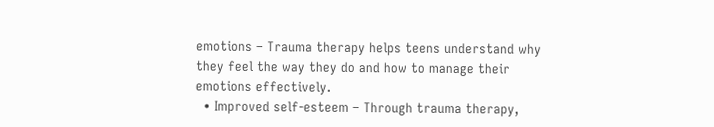emotions – Trauma therapy helps teens understand why they feel the way they do and how to manage their emotions effectively.
  • Improved self-esteem – Through trauma therapy,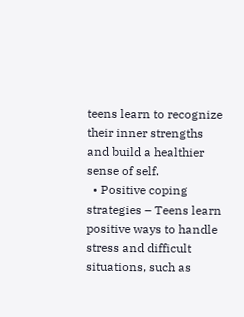teens learn to recognize their inner strengths and build a healthier sense of self.
  • Positive coping strategies – Teens learn positive ways to handle stress and difficult situations, such as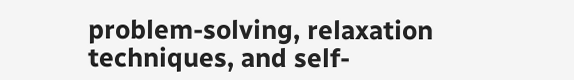problem-solving, relaxation techniques, and self-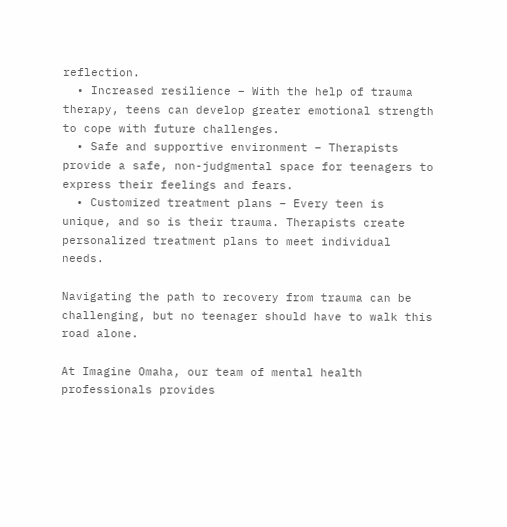reflection.
  • Increased resilience – With the help of trauma therapy, teens can develop greater emotional strength to cope with future challenges.
  • Safe and supportive environment – Therapists provide a safe, non-judgmental space for teenagers to express their feelings and fears.
  • Customized treatment plans – Every teen is unique, and so is their trauma. Therapists create personalized treatment plans to meet individual needs.

Navigating the path to recovery from trauma can be challenging, but no teenager should have to walk this road alone.

At Imagine Omaha, our team of mental health professionals provides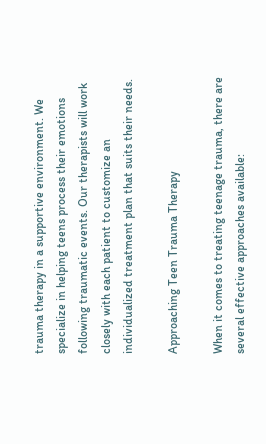trauma therapy in a supportive environment. We specialize in helping teens process their emotions following traumatic events. Our therapists will work closely with each patient to customize an individualized treatment plan that suits their needs.

Approaching Teen Trauma Therapy

When it comes to treating teenage trauma, there are several effective approaches available: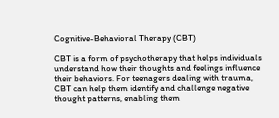Cognitive-Behavioral Therapy (CBT)

CBT is a form of psychotherapy that helps individuals understand how their thoughts and feelings influence their behaviors. For teenagers dealing with trauma, CBT can help them identify and challenge negative thought patterns, enabling them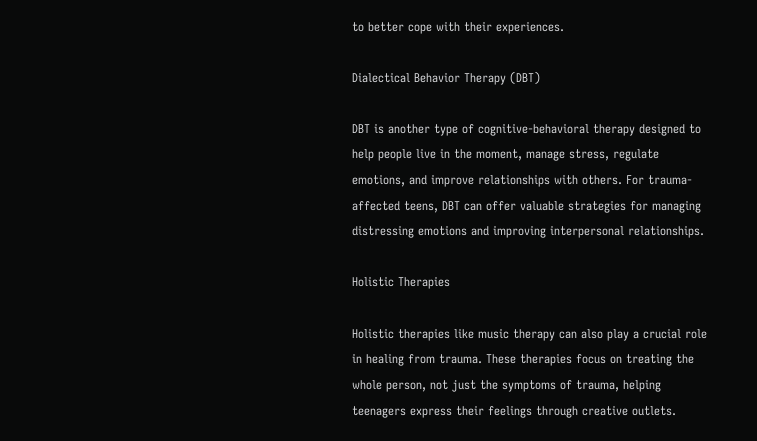to better cope with their experiences.

Dialectical Behavior Therapy (DBT)

DBT is another type of cognitive-behavioral therapy designed to help people live in the moment, manage stress, regulate emotions, and improve relationships with others. For trauma-affected teens, DBT can offer valuable strategies for managing distressing emotions and improving interpersonal relationships.

Holistic Therapies

Holistic therapies like music therapy can also play a crucial role in healing from trauma. These therapies focus on treating the whole person, not just the symptoms of trauma, helping teenagers express their feelings through creative outlets.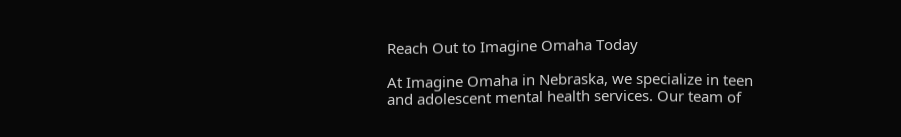Reach Out to Imagine Omaha Today

At Imagine Omaha in Nebraska, we specialize in teen and adolescent mental health services. Our team of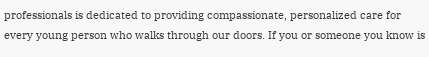professionals is dedicated to providing compassionate, personalized care for every young person who walks through our doors. If you or someone you know is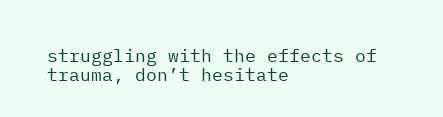struggling with the effects of trauma, don’t hesitate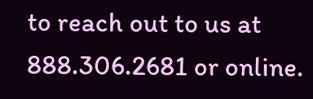to reach out to us at 888.306.2681 or online.